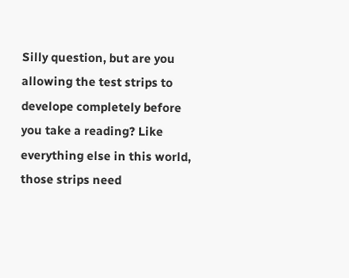Silly question, but are you allowing the test strips to develope completely before you take a reading? Like everything else in this world, those strips need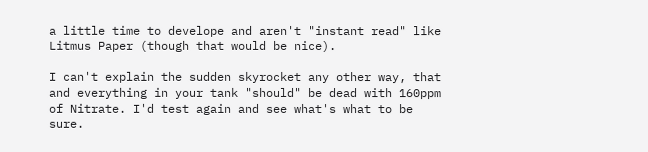a little time to develope and aren't "instant read" like Litmus Paper (though that would be nice).

I can't explain the sudden skyrocket any other way, that and everything in your tank "should" be dead with 160ppm of Nitrate. I'd test again and see what's what to be sure.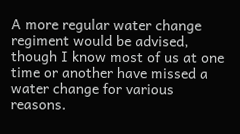A more regular water change regiment would be advised, though I know most of us at one time or another have missed a water change for various reasons.